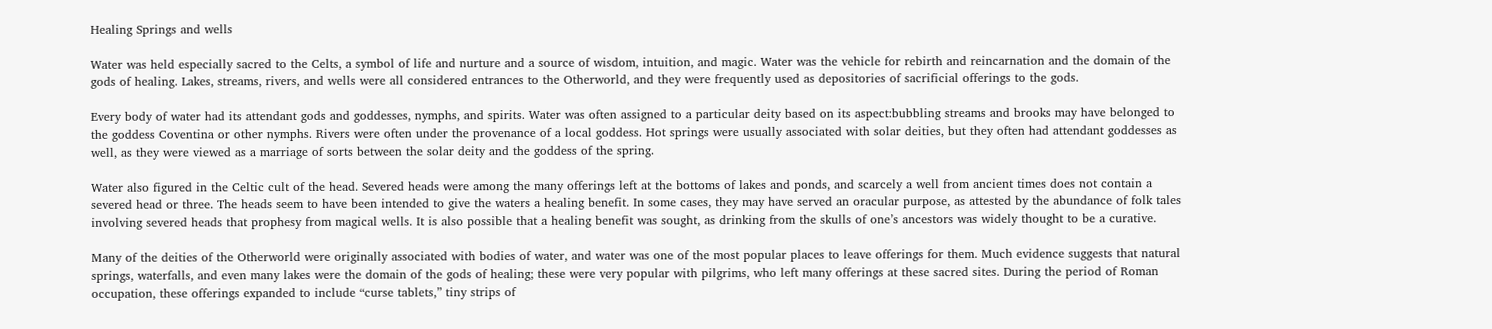Healing Springs and wells

Water was held especially sacred to the Celts, a symbol of life and nurture and a source of wisdom, intuition, and magic. Water was the vehicle for rebirth and reincarnation and the domain of the gods of healing. Lakes, streams, rivers, and wells were all considered entrances to the Otherworld, and they were frequently used as depositories of sacrificial offerings to the gods.

Every body of water had its attendant gods and goddesses, nymphs, and spirits. Water was often assigned to a particular deity based on its aspect:bubbling streams and brooks may have belonged to the goddess Coventina or other nymphs. Rivers were often under the provenance of a local goddess. Hot springs were usually associated with solar deities, but they often had attendant goddesses as well, as they were viewed as a marriage of sorts between the solar deity and the goddess of the spring.

Water also figured in the Celtic cult of the head. Severed heads were among the many offerings left at the bottoms of lakes and ponds, and scarcely a well from ancient times does not contain a severed head or three. The heads seem to have been intended to give the waters a healing benefit. In some cases, they may have served an oracular purpose, as attested by the abundance of folk tales involving severed heads that prophesy from magical wells. It is also possible that a healing benefit was sought, as drinking from the skulls of one’s ancestors was widely thought to be a curative.

Many of the deities of the Otherworld were originally associated with bodies of water, and water was one of the most popular places to leave offerings for them. Much evidence suggests that natural springs, waterfalls, and even many lakes were the domain of the gods of healing; these were very popular with pilgrims, who left many offerings at these sacred sites. During the period of Roman occupation, these offerings expanded to include “curse tablets,” tiny strips of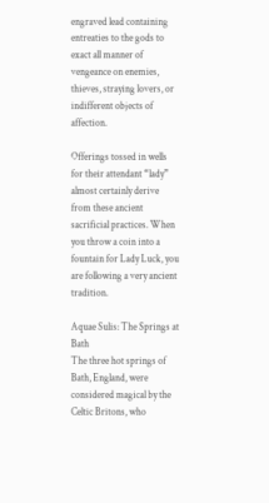engraved lead containing entreaties to the gods to exact all manner of vengeance on enemies, thieves, straying lovers, or indifferent objects of affection.

Offerings tossed in wells for their attendant “lady” almost certainly derive from these ancient sacrificial practices. When you throw a coin into a fountain for Lady Luck, you are following a very ancient tradition.

Aquae Sulis: The Springs at Bath
The three hot springs of Bath, England, were considered magical by the Celtic Britons, who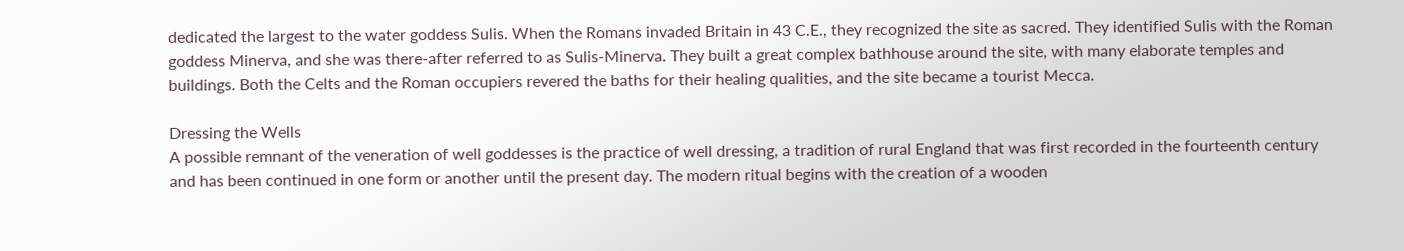dedicated the largest to the water goddess Sulis. When the Romans invaded Britain in 43 C.E., they recognized the site as sacred. They identified Sulis with the Roman goddess Minerva, and she was there-after referred to as Sulis-Minerva. They built a great complex bathhouse around the site, with many elaborate temples and buildings. Both the Celts and the Roman occupiers revered the baths for their healing qualities, and the site became a tourist Mecca.

Dressing the Wells
A possible remnant of the veneration of well goddesses is the practice of well dressing, a tradition of rural England that was first recorded in the fourteenth century and has been continued in one form or another until the present day. The modern ritual begins with the creation of a wooden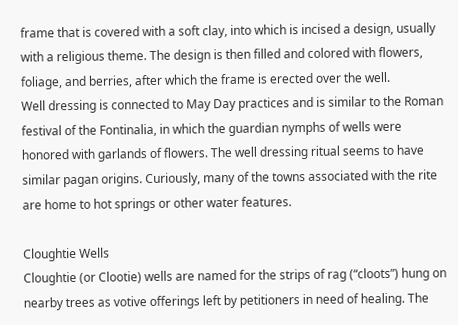frame that is covered with a soft clay, into which is incised a design, usually with a religious theme. The design is then filled and colored with flowers, foliage, and berries, after which the frame is erected over the well.
Well dressing is connected to May Day practices and is similar to the Roman festival of the Fontinalia, in which the guardian nymphs of wells were honored with garlands of flowers. The well dressing ritual seems to have similar pagan origins. Curiously, many of the towns associated with the rite are home to hot springs or other water features.

Cloughtie Wells
Cloughtie (or Clootie) wells are named for the strips of rag (“cloots”) hung on nearby trees as votive offerings left by petitioners in need of healing. The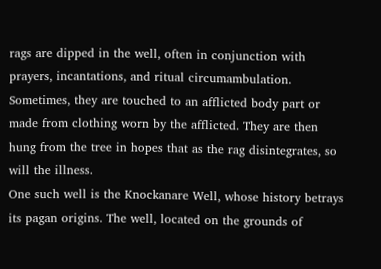rags are dipped in the well, often in conjunction with prayers, incantations, and ritual circumambulation. Sometimes, they are touched to an afflicted body part or made from clothing worn by the afflicted. They are then hung from the tree in hopes that as the rag disintegrates, so will the illness.
One such well is the Knockanare Well, whose history betrays its pagan origins. The well, located on the grounds of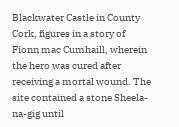Blackwater Castle in County Cork, figures in a story of Fionn mac Cumhaill, wherein the hero was cured after receiving a mortal wound. The site contained a stone Sheela-na-gig until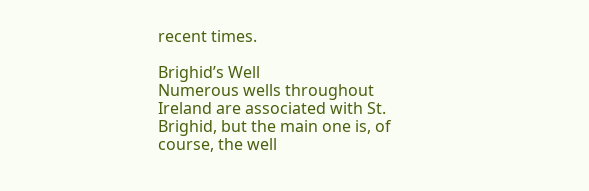recent times.

Brighid’s Well
Numerous wells throughout Ireland are associated with St. Brighid, but the main one is, of course, the well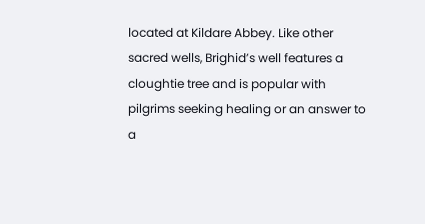located at Kildare Abbey. Like other sacred wells, Brighid’s well features a cloughtie tree and is popular with pilgrims seeking healing or an answer to a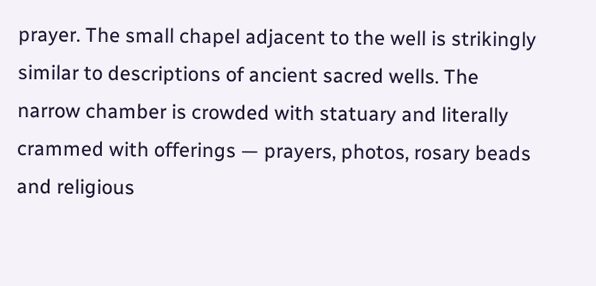prayer. The small chapel adjacent to the well is strikingly similar to descriptions of ancient sacred wells. The narrow chamber is crowded with statuary and literally crammed with offerings — prayers, photos, rosary beads and religious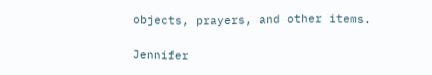objects, prayers, and other items.

Jennifer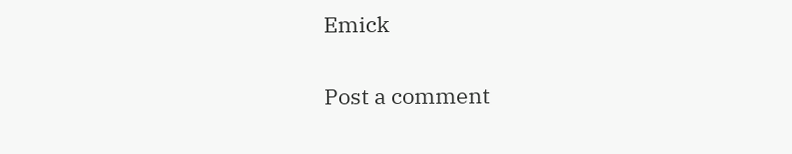Emick


Post a comment